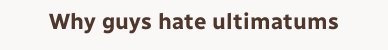Why guys hate ultimatums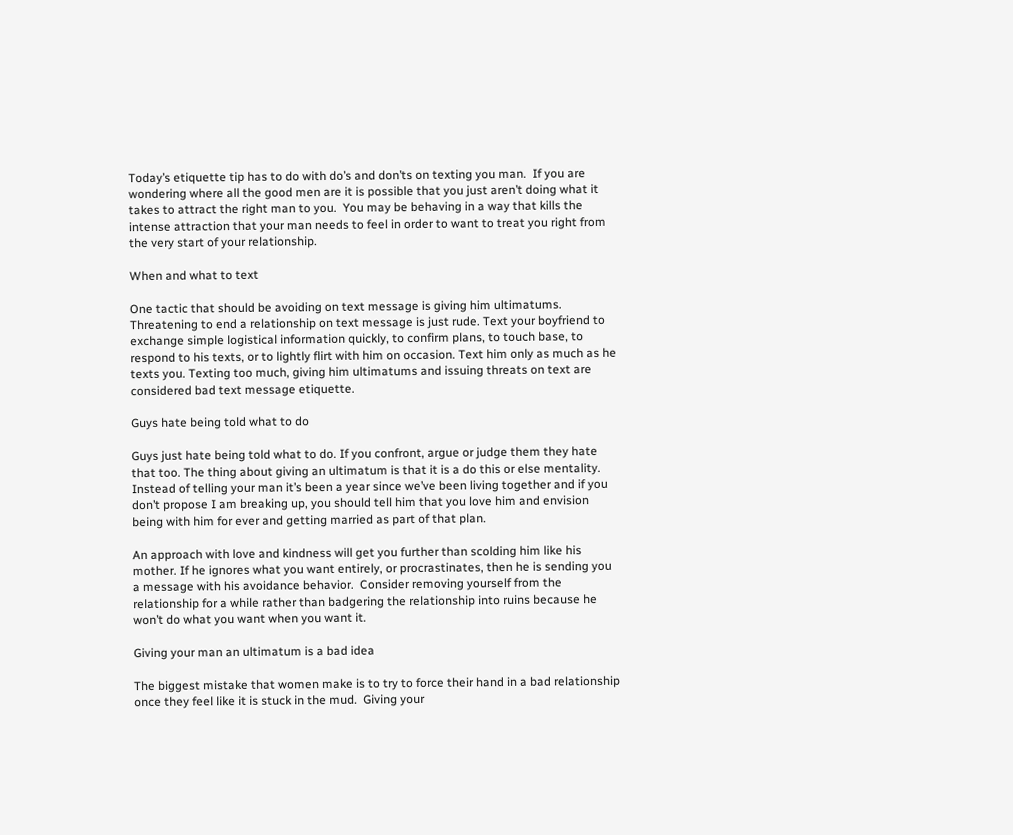Today’s etiquette tip has to do with do’s and don’ts on texting you man.  If you are wondering where all the good men are it is possible that you just aren’t doing what it takes to attract the right man to you.  You may be behaving in a way that kills the intense attraction that your man needs to feel in order to want to treat you right from the very start of your relationship.

When and what to text

One tactic that should be avoiding on text message is giving him ultimatums. Threatening to end a relationship on text message is just rude. Text your boyfriend to exchange simple logistical information quickly, to confirm plans, to touch base, to respond to his texts, or to lightly flirt with him on occasion. Text him only as much as he texts you. Texting too much, giving him ultimatums and issuing threats on text are considered bad text message etiquette.

Guys hate being told what to do

Guys just hate being told what to do. If you confront, argue or judge them they hate that too. The thing about giving an ultimatum is that it is a do this or else mentality. Instead of telling your man it’s been a year since we’ve been living together and if you don’t propose I am breaking up, you should tell him that you love him and envision being with him for ever and getting married as part of that plan.

An approach with love and kindness will get you further than scolding him like his mother. If he ignores what you want entirely, or procrastinates, then he is sending you a message with his avoidance behavior.  Consider removing yourself from the relationship for a while rather than badgering the relationship into ruins because he won’t do what you want when you want it.

Giving your man an ultimatum is a bad idea

The biggest mistake that women make is to try to force their hand in a bad relationship once they feel like it is stuck in the mud.  Giving your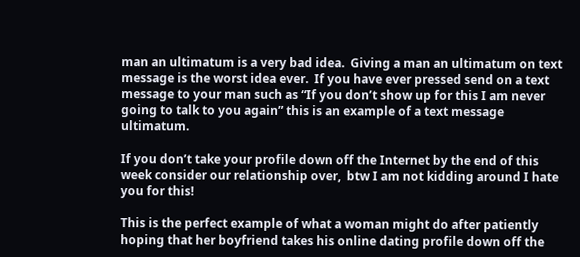man an ultimatum is a very bad idea.  Giving a man an ultimatum on text message is the worst idea ever.  If you have ever pressed send on a text message to your man such as “If you don’t show up for this I am never going to talk to you again” this is an example of a text message ultimatum.

If you don’t take your profile down off the Internet by the end of this week consider our relationship over,  btw I am not kidding around I hate you for this!

This is the perfect example of what a woman might do after patiently hoping that her boyfriend takes his online dating profile down off the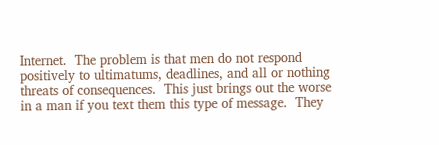Internet.  The problem is that men do not respond positively to ultimatums, deadlines, and all or nothing threats of consequences.  This just brings out the worse in a man if you text them this type of message.  They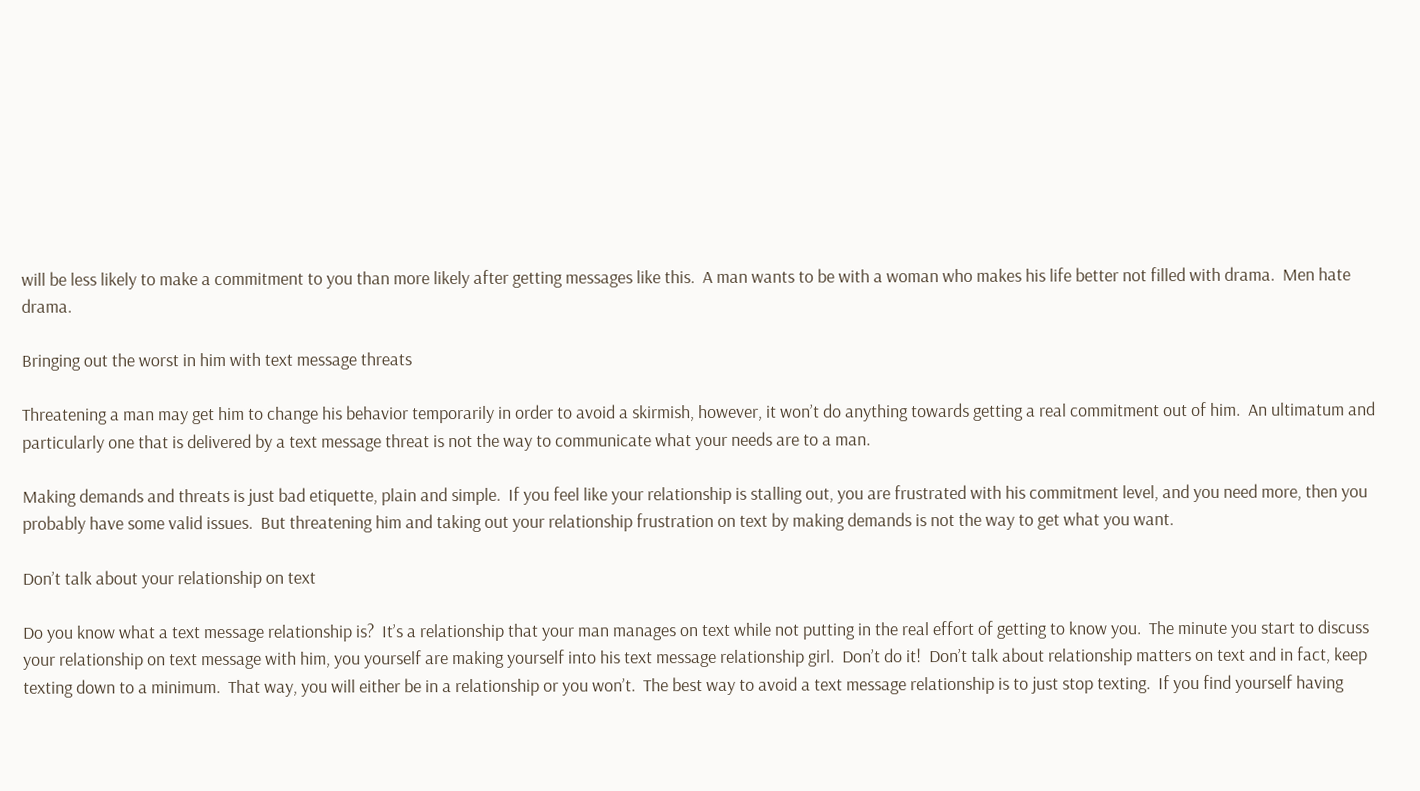will be less likely to make a commitment to you than more likely after getting messages like this.  A man wants to be with a woman who makes his life better not filled with drama.  Men hate drama.

Bringing out the worst in him with text message threats

Threatening a man may get him to change his behavior temporarily in order to avoid a skirmish, however, it won’t do anything towards getting a real commitment out of him.  An ultimatum and particularly one that is delivered by a text message threat is not the way to communicate what your needs are to a man.

Making demands and threats is just bad etiquette, plain and simple.  If you feel like your relationship is stalling out, you are frustrated with his commitment level, and you need more, then you probably have some valid issues.  But threatening him and taking out your relationship frustration on text by making demands is not the way to get what you want.

Don’t talk about your relationship on text

Do you know what a text message relationship is?  It’s a relationship that your man manages on text while not putting in the real effort of getting to know you.  The minute you start to discuss your relationship on text message with him, you yourself are making yourself into his text message relationship girl.  Don’t do it!  Don’t talk about relationship matters on text and in fact, keep texting down to a minimum.  That way, you will either be in a relationship or you won’t.  The best way to avoid a text message relationship is to just stop texting.  If you find yourself having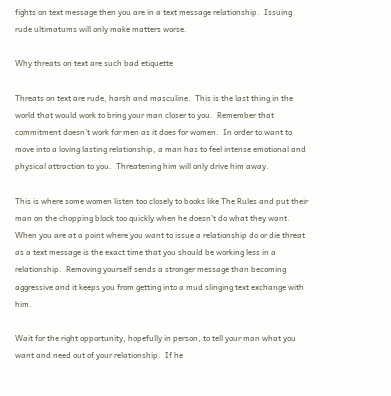fights on text message then you are in a text message relationship.  Issuing rude ultimatums will only make matters worse.

Why threats on text are such bad etiquette

Threats on text are rude, harsh and masculine.  This is the last thing in the world that would work to bring your man closer to you.  Remember that commitment doesn’t work for men as it does for women.  In order to want to move into a loving lasting relationship, a man has to feel intense emotional and physical attraction to you.  Threatening him will only drive him away.

This is where some women listen too closely to books like The Rules and put their man on the chopping block too quickly when he doesn’t do what they want.  When you are at a point where you want to issue a relationship do or die threat as a text message is the exact time that you should be working less in a relationship.  Removing yourself sends a stronger message than becoming aggressive and it keeps you from getting into a mud slinging text exchange with him.

Wait for the right opportunity, hopefully in person, to tell your man what you want and need out of your relationship.  If he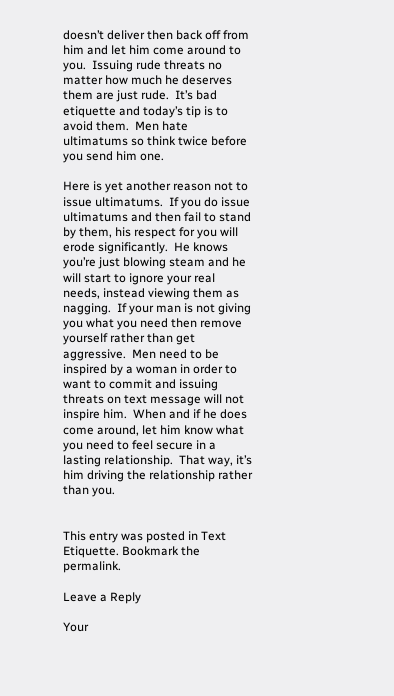doesn’t deliver then back off from him and let him come around to you.  Issuing rude threats no matter how much he deserves them are just rude.  It’s bad etiquette and today’s tip is to avoid them.  Men hate ultimatums so think twice before you send him one.

Here is yet another reason not to issue ultimatums.  If you do issue ultimatums and then fail to stand by them, his respect for you will erode significantly.  He knows you’re just blowing steam and he will start to ignore your real needs, instead viewing them as nagging.  If your man is not giving you what you need then remove yourself rather than get aggressive.  Men need to be inspired by a woman in order to want to commit and issuing threats on text message will not inspire him.  When and if he does come around, let him know what you need to feel secure in a lasting relationship.  That way, it’s him driving the relationship rather than you.


This entry was posted in Text Etiquette. Bookmark the permalink.

Leave a Reply

Your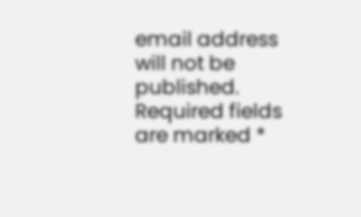email address will not be published. Required fields are marked *